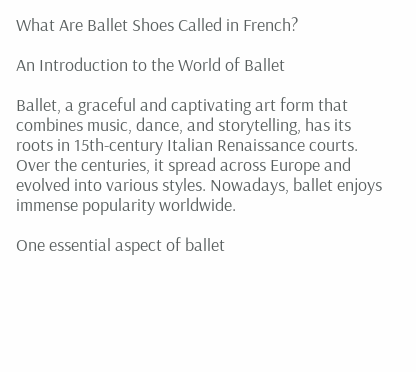What Are Ballet Shoes Called in French?

An Introduction to the World of Ballet

Ballet, a graceful and captivating art form that combines music, dance, and storytelling, has its roots in 15th-century Italian Renaissance courts. Over the centuries, it spread across Europe and evolved into various styles. Nowadays, ballet enjoys immense popularity worldwide.

One essential aspect of ballet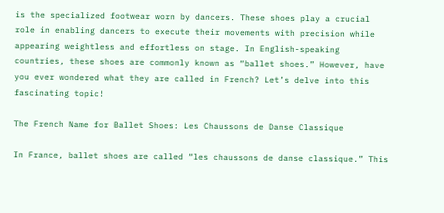is the specialized footwear worn by dancers. These shoes play a crucial role in enabling dancers to execute their movements with precision while appearing weightless and effortless on stage. In English-speaking countries, these shoes are commonly known as “ballet shoes.” However, have you ever wondered what they are called in French? Let’s delve into this fascinating topic!

The French Name for Ballet Shoes: Les Chaussons de Danse Classique

In France, ballet shoes are called “les chaussons de danse classique.” This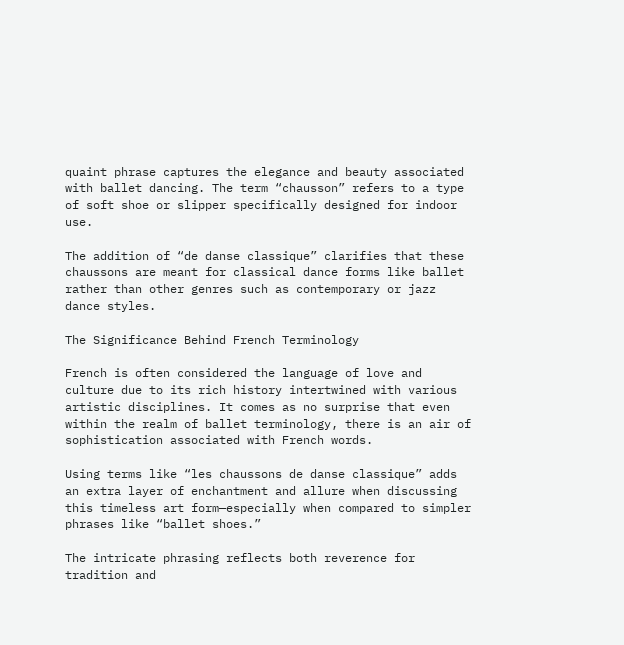quaint phrase captures the elegance and beauty associated with ballet dancing. The term “chausson” refers to a type of soft shoe or slipper specifically designed for indoor use.

The addition of “de danse classique” clarifies that these chaussons are meant for classical dance forms like ballet rather than other genres such as contemporary or jazz dance styles.

The Significance Behind French Terminology

French is often considered the language of love and culture due to its rich history intertwined with various artistic disciplines. It comes as no surprise that even within the realm of ballet terminology, there is an air of sophistication associated with French words.

Using terms like “les chaussons de danse classique” adds an extra layer of enchantment and allure when discussing this timeless art form—especially when compared to simpler phrases like “ballet shoes.”

The intricate phrasing reflects both reverence for tradition and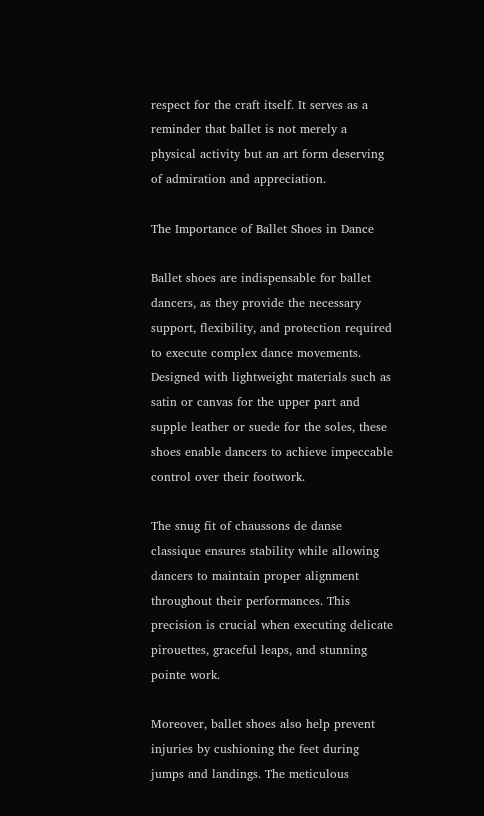respect for the craft itself. It serves as a reminder that ballet is not merely a physical activity but an art form deserving of admiration and appreciation.

The Importance of Ballet Shoes in Dance

Ballet shoes are indispensable for ballet dancers, as they provide the necessary support, flexibility, and protection required to execute complex dance movements. Designed with lightweight materials such as satin or canvas for the upper part and supple leather or suede for the soles, these shoes enable dancers to achieve impeccable control over their footwork.

The snug fit of chaussons de danse classique ensures stability while allowing dancers to maintain proper alignment throughout their performances. This precision is crucial when executing delicate pirouettes, graceful leaps, and stunning pointe work.

Moreover, ballet shoes also help prevent injuries by cushioning the feet during jumps and landings. The meticulous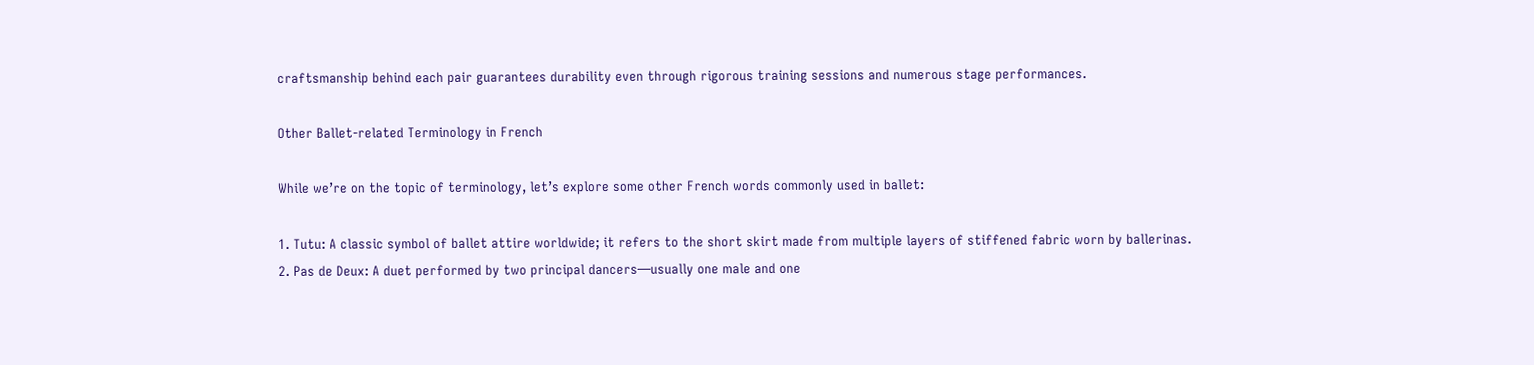craftsmanship behind each pair guarantees durability even through rigorous training sessions and numerous stage performances.

Other Ballet-related Terminology in French

While we’re on the topic of terminology, let’s explore some other French words commonly used in ballet:

1. Tutu: A classic symbol of ballet attire worldwide; it refers to the short skirt made from multiple layers of stiffened fabric worn by ballerinas.
2. Pas de Deux: A duet performed by two principal dancers—usually one male and one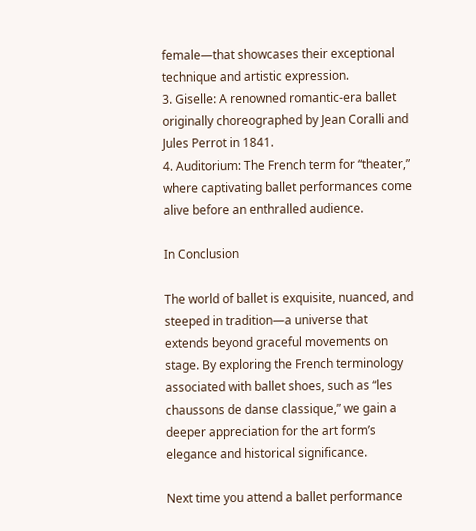female—that showcases their exceptional technique and artistic expression.
3. Giselle: A renowned romantic-era ballet originally choreographed by Jean Coralli and Jules Perrot in 1841.
4. Auditorium: The French term for “theater,” where captivating ballet performances come alive before an enthralled audience.

In Conclusion

The world of ballet is exquisite, nuanced, and steeped in tradition—a universe that extends beyond graceful movements on stage. By exploring the French terminology associated with ballet shoes, such as “les chaussons de danse classique,” we gain a deeper appreciation for the art form’s elegance and historical significance.

Next time you attend a ballet performance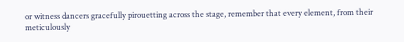or witness dancers gracefully pirouetting across the stage, remember that every element, from their meticulously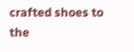crafted shoes to the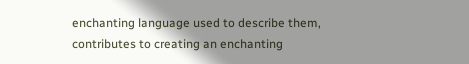enchanting language used to describe them, contributes to creating an enchanting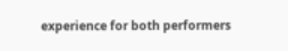experience for both performers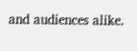and audiences alike.